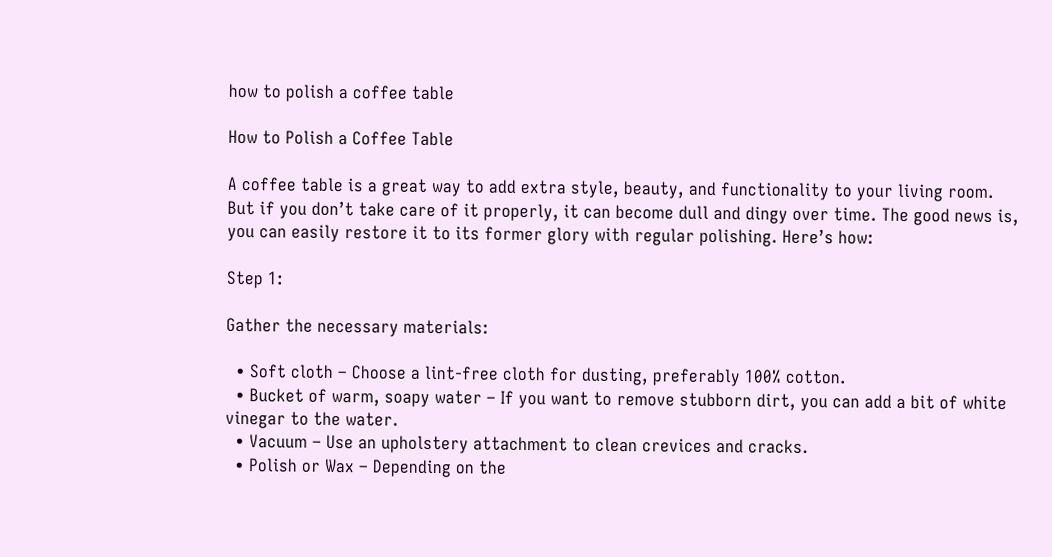how to polish a coffee table

How to Polish a Coffee Table

A coffee table is a great way to add extra style, beauty, and functionality to your living room. But if you don’t take care of it properly, it can become dull and dingy over time. The good news is, you can easily restore it to its former glory with regular polishing. Here’s how:

Step 1:

Gather the necessary materials:

  • Soft cloth – Choose a lint-free cloth for dusting, preferably 100% cotton.
  • Bucket of warm, soapy water – If you want to remove stubborn dirt, you can add a bit of white vinegar to the water.
  • Vacuum – Use an upholstery attachment to clean crevices and cracks.
  • Polish or Wax – Depending on the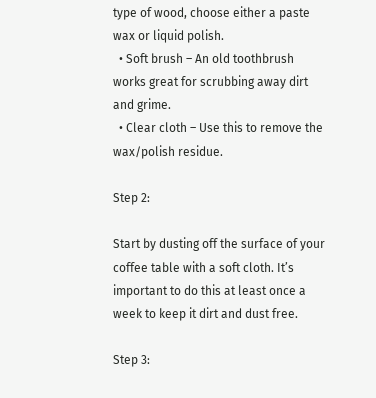type of wood, choose either a paste wax or liquid polish.
  • Soft brush – An old toothbrush works great for scrubbing away dirt and grime.
  • Clear cloth – Use this to remove the wax/polish residue.

Step 2:

Start by dusting off the surface of your coffee table with a soft cloth. It’s important to do this at least once a week to keep it dirt and dust free.

Step 3: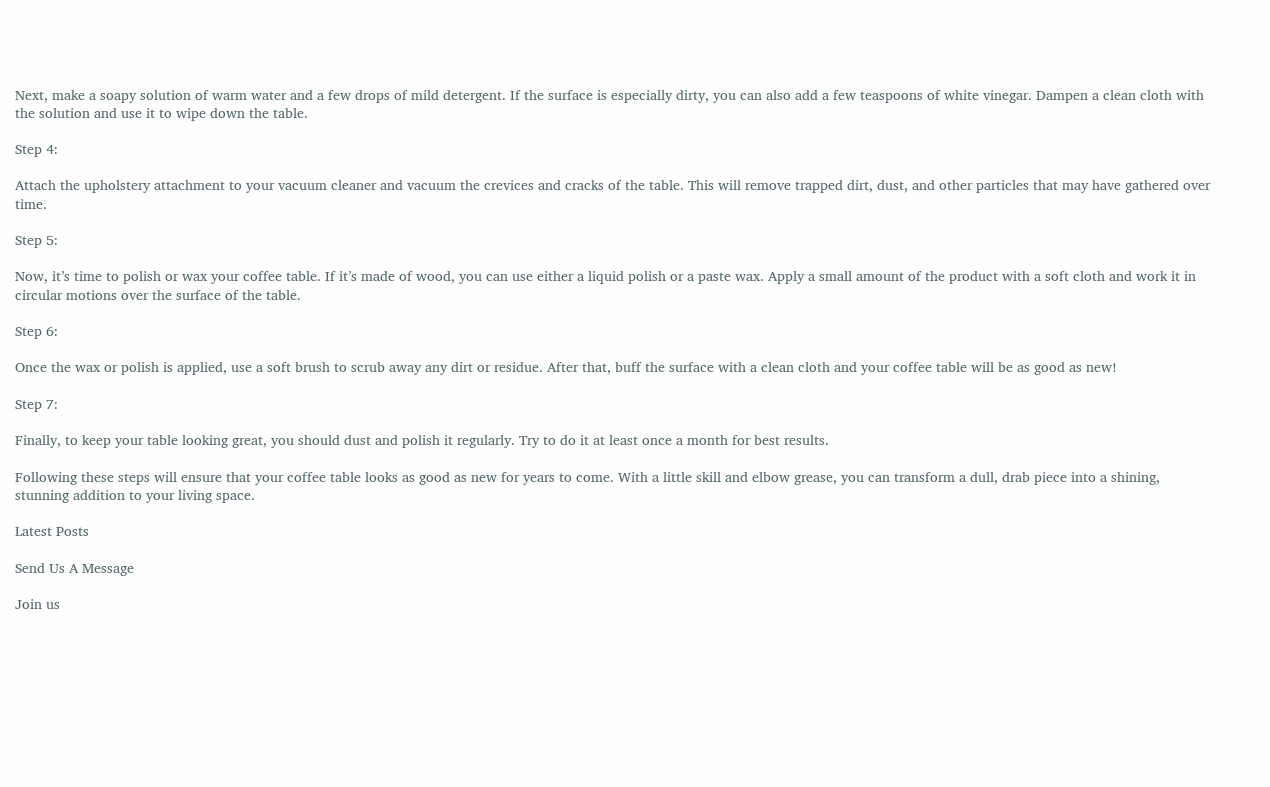Next, make a soapy solution of warm water and a few drops of mild detergent. If the surface is especially dirty, you can also add a few teaspoons of white vinegar. Dampen a clean cloth with the solution and use it to wipe down the table.

Step 4:

Attach the upholstery attachment to your vacuum cleaner and vacuum the crevices and cracks of the table. This will remove trapped dirt, dust, and other particles that may have gathered over time.

Step 5:

Now, it’s time to polish or wax your coffee table. If it’s made of wood, you can use either a liquid polish or a paste wax. Apply a small amount of the product with a soft cloth and work it in circular motions over the surface of the table.

Step 6:

Once the wax or polish is applied, use a soft brush to scrub away any dirt or residue. After that, buff the surface with a clean cloth and your coffee table will be as good as new!

Step 7:

Finally, to keep your table looking great, you should dust and polish it regularly. Try to do it at least once a month for best results.

Following these steps will ensure that your coffee table looks as good as new for years to come. With a little skill and elbow grease, you can transform a dull, drab piece into a shining, stunning addition to your living space.

Latest Posts

Send Us A Message

Join us